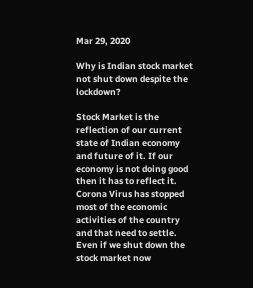Mar 29, 2020

Why is Indian stock market not shut down despite the lockdown?

Stock Market is the reflection of our current state of Indian economy and future of it. If our economy is not doing good then it has to reflect it. Corona Virus has stopped most of the economic activities of the country and that need to settle. Even if we shut down the stock market now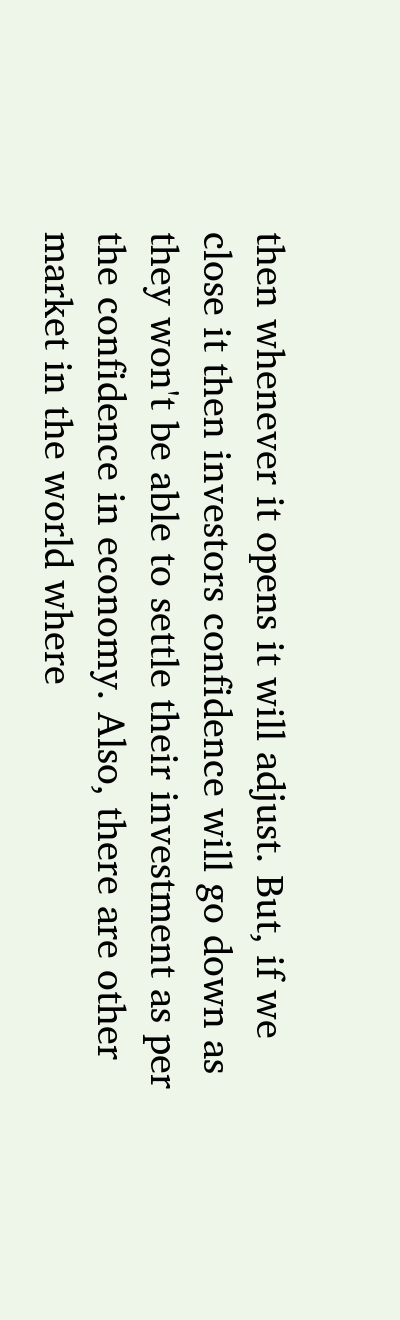then whenever it opens it will adjust. But, if we close it then investors confidence will go down as they won't be able to settle their investment as per the confidence in economy. Also, there are other market in the world where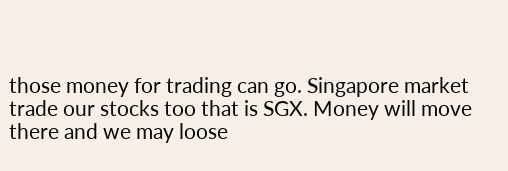those money for trading can go. Singapore market trade our stocks too that is SGX. Money will move there and we may loose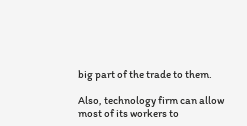big part of the trade to them.

Also, technology firm can allow most of its workers to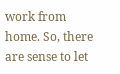work from home. So, there are sense to let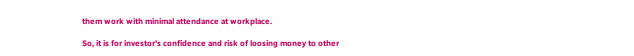them work with minimal attendance at workplace.

So, it is for investor's confidence and risk of loosing money to other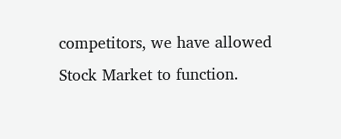competitors, we have allowed Stock Market to function.